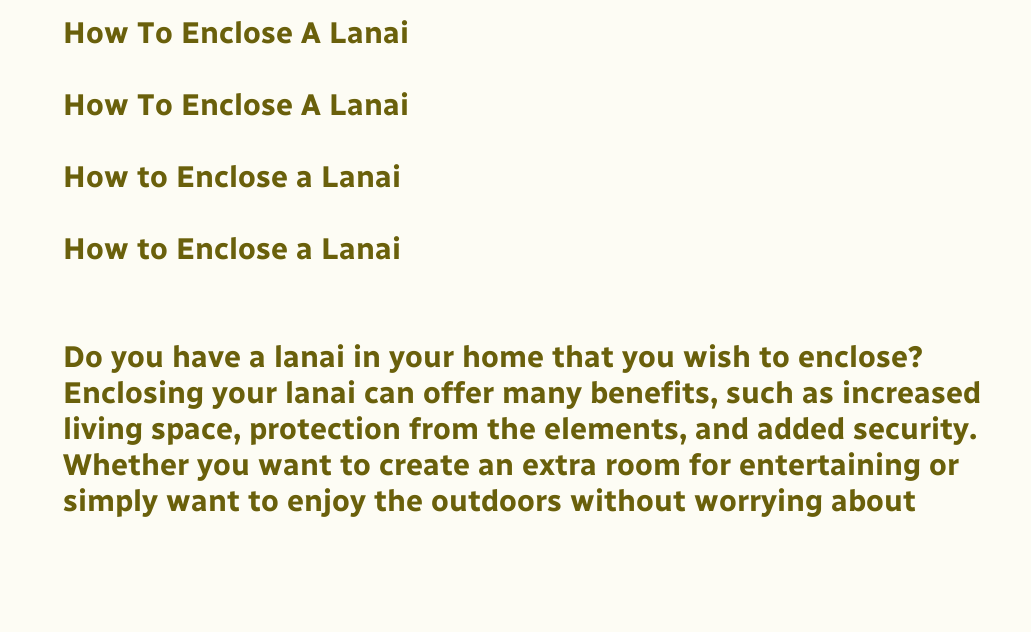How To Enclose A Lanai

How To Enclose A Lanai

How to Enclose a Lanai

How to Enclose a Lanai


Do you have a lanai in your home that you wish to enclose? Enclosing your lanai can offer many benefits, such as increased living space, protection from the elements, and added security. Whether you want to create an extra room for entertaining or simply want to enjoy the outdoors without worrying about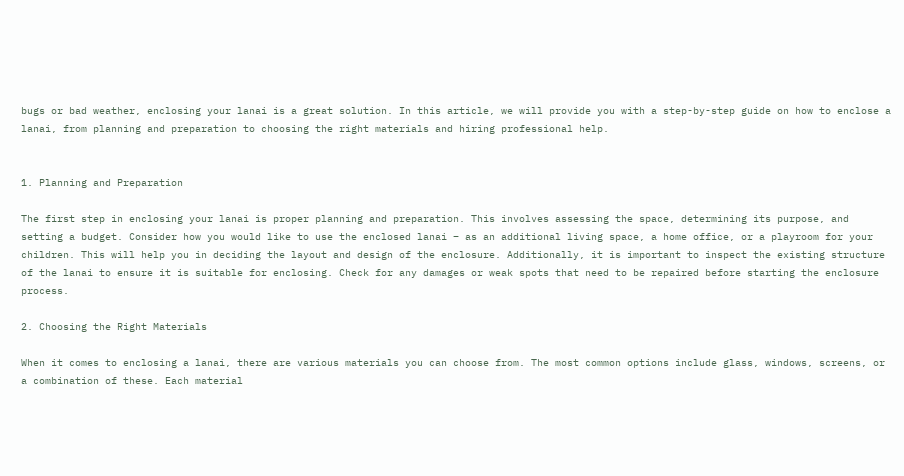bugs or bad weather, enclosing your lanai is a great solution. In this article, we will provide you with a step-by-step guide on how to enclose a lanai, from planning and preparation to choosing the right materials and hiring professional help.


1. Planning and Preparation

The first step in enclosing your lanai is proper planning and preparation. This involves assessing the space, determining its purpose, and setting a budget. Consider how you would like to use the enclosed lanai – as an additional living space, a home office, or a playroom for your children. This will help you in deciding the layout and design of the enclosure. Additionally, it is important to inspect the existing structure of the lanai to ensure it is suitable for enclosing. Check for any damages or weak spots that need to be repaired before starting the enclosure process.

2. Choosing the Right Materials

When it comes to enclosing a lanai, there are various materials you can choose from. The most common options include glass, windows, screens, or a combination of these. Each material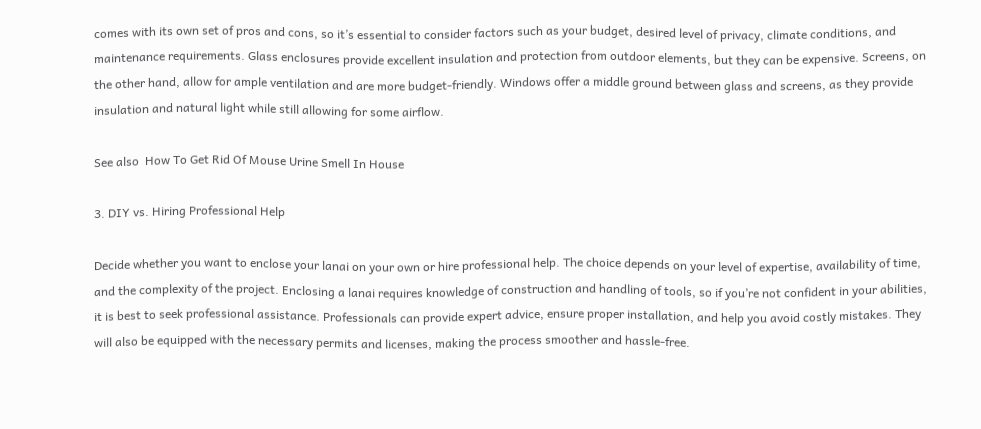comes with its own set of pros and cons, so it’s essential to consider factors such as your budget, desired level of privacy, climate conditions, and maintenance requirements. Glass enclosures provide excellent insulation and protection from outdoor elements, but they can be expensive. Screens, on the other hand, allow for ample ventilation and are more budget-friendly. Windows offer a middle ground between glass and screens, as they provide insulation and natural light while still allowing for some airflow.

See also  How To Get Rid Of Mouse Urine Smell In House

3. DIY vs. Hiring Professional Help

Decide whether you want to enclose your lanai on your own or hire professional help. The choice depends on your level of expertise, availability of time, and the complexity of the project. Enclosing a lanai requires knowledge of construction and handling of tools, so if you’re not confident in your abilities, it is best to seek professional assistance. Professionals can provide expert advice, ensure proper installation, and help you avoid costly mistakes. They will also be equipped with the necessary permits and licenses, making the process smoother and hassle-free.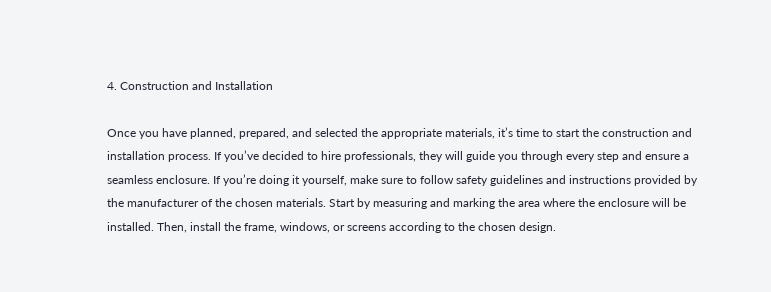4. Construction and Installation

Once you have planned, prepared, and selected the appropriate materials, it’s time to start the construction and installation process. If you’ve decided to hire professionals, they will guide you through every step and ensure a seamless enclosure. If you’re doing it yourself, make sure to follow safety guidelines and instructions provided by the manufacturer of the chosen materials. Start by measuring and marking the area where the enclosure will be installed. Then, install the frame, windows, or screens according to the chosen design.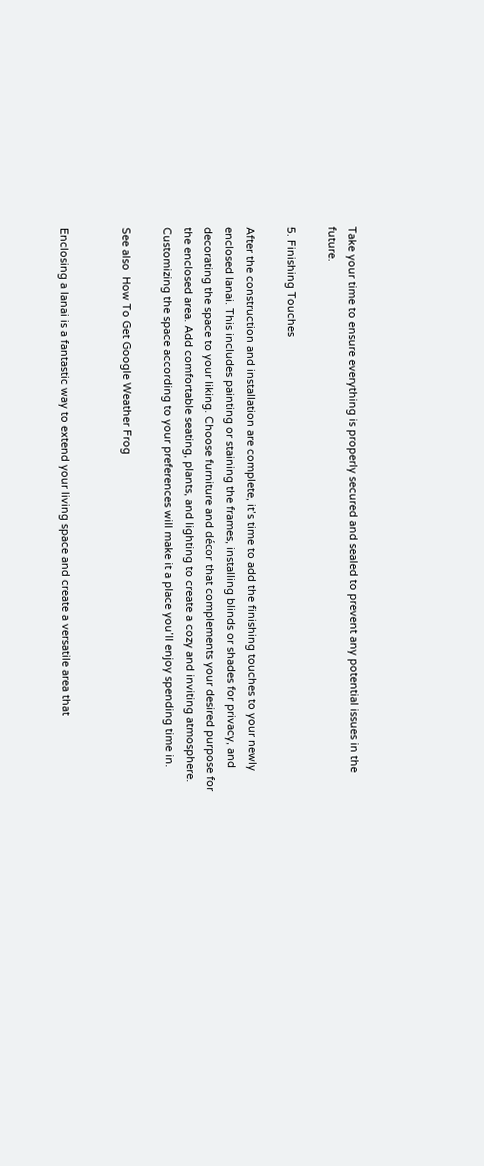Take your time to ensure everything is properly secured and sealed to prevent any potential issues in the future.

5. Finishing Touches

After the construction and installation are complete, it’s time to add the finishing touches to your newly enclosed lanai. This includes painting or staining the frames, installing blinds or shades for privacy, and decorating the space to your liking. Choose furniture and décor that complements your desired purpose for the enclosed area. Add comfortable seating, plants, and lighting to create a cozy and inviting atmosphere. Customizing the space according to your preferences will make it a place you’ll enjoy spending time in.

See also  How To Get Google Weather Frog


Enclosing a lanai is a fantastic way to extend your living space and create a versatile area that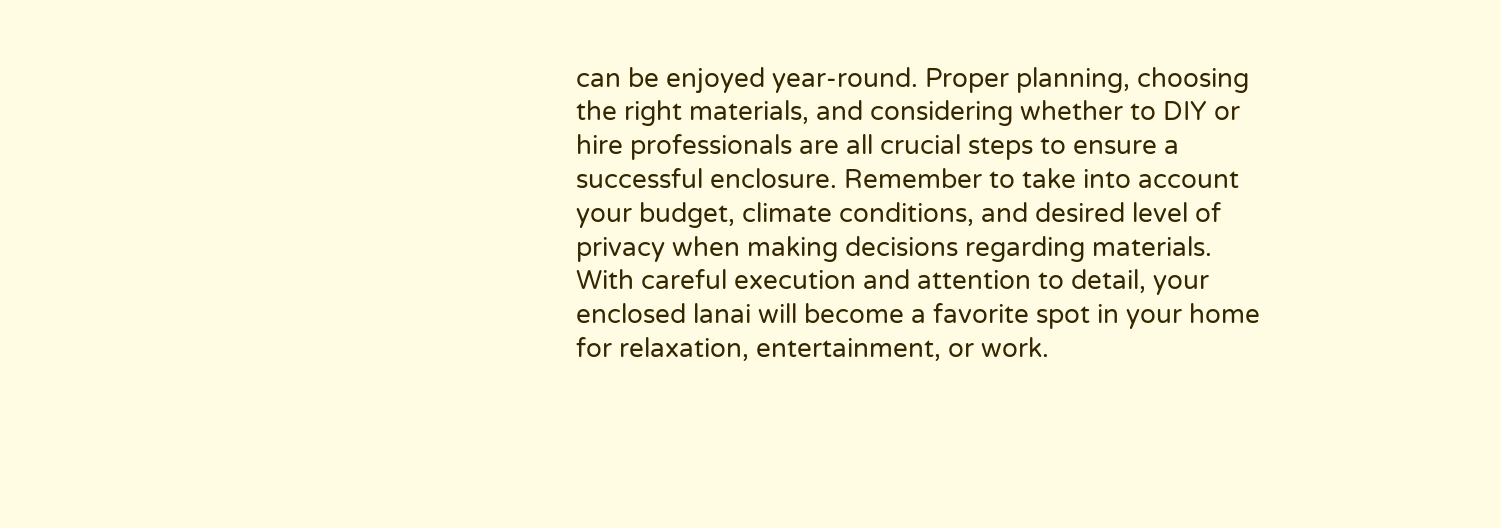can be enjoyed year-round. Proper planning, choosing the right materials, and considering whether to DIY or hire professionals are all crucial steps to ensure a successful enclosure. Remember to take into account your budget, climate conditions, and desired level of privacy when making decisions regarding materials. With careful execution and attention to detail, your enclosed lanai will become a favorite spot in your home for relaxation, entertainment, or work.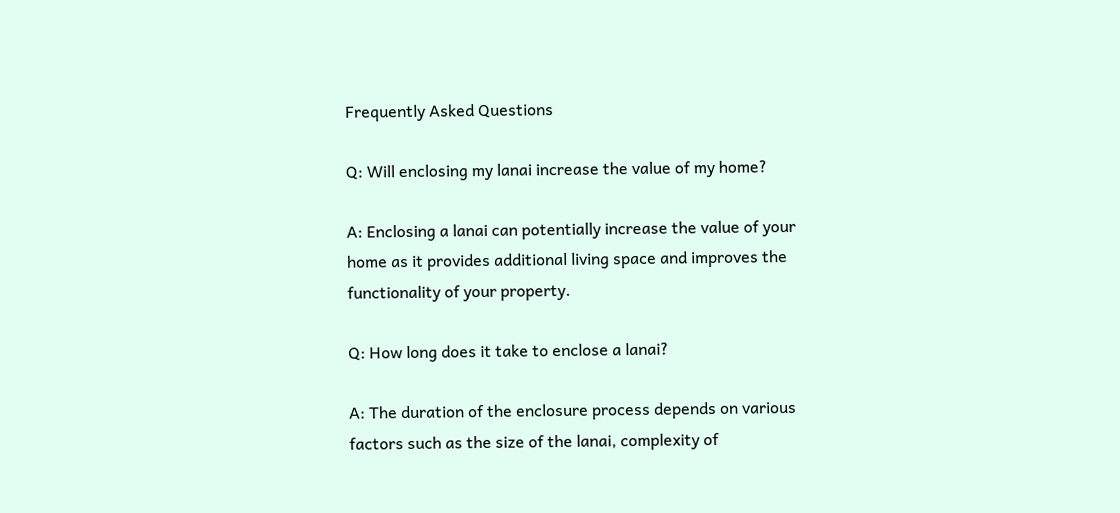Frequently Asked Questions

Q: Will enclosing my lanai increase the value of my home?

A: Enclosing a lanai can potentially increase the value of your home as it provides additional living space and improves the functionality of your property.

Q: How long does it take to enclose a lanai?

A: The duration of the enclosure process depends on various factors such as the size of the lanai, complexity of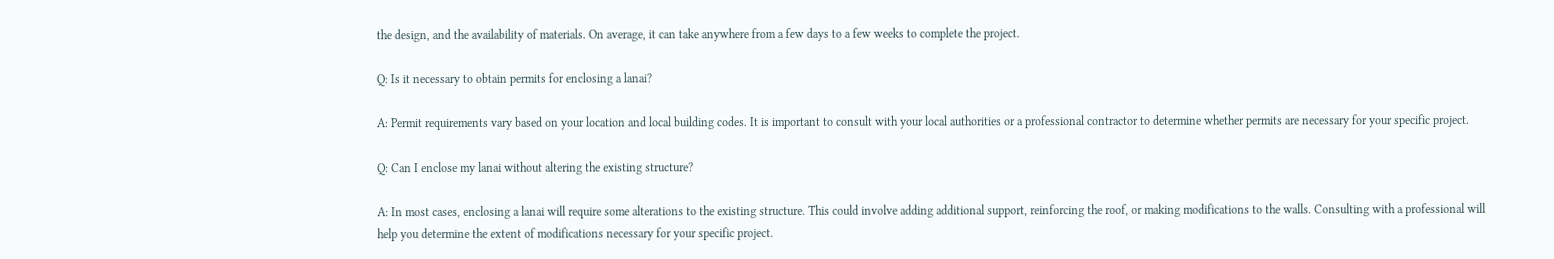the design, and the availability of materials. On average, it can take anywhere from a few days to a few weeks to complete the project.

Q: Is it necessary to obtain permits for enclosing a lanai?

A: Permit requirements vary based on your location and local building codes. It is important to consult with your local authorities or a professional contractor to determine whether permits are necessary for your specific project.

Q: Can I enclose my lanai without altering the existing structure?

A: In most cases, enclosing a lanai will require some alterations to the existing structure. This could involve adding additional support, reinforcing the roof, or making modifications to the walls. Consulting with a professional will help you determine the extent of modifications necessary for your specific project.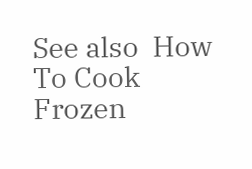See also  How To Cook Frozen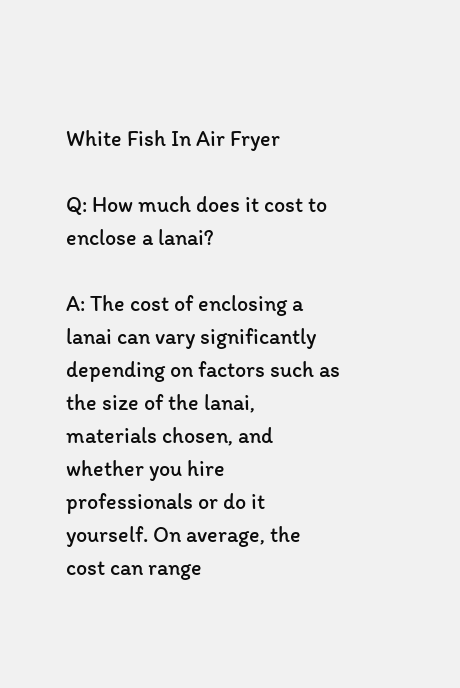White Fish In Air Fryer

Q: How much does it cost to enclose a lanai?

A: The cost of enclosing a lanai can vary significantly depending on factors such as the size of the lanai, materials chosen, and whether you hire professionals or do it yourself. On average, the cost can range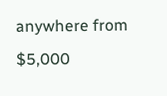anywhere from $5,000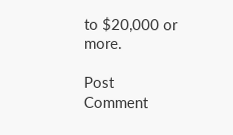to $20,000 or more.

Post Comment